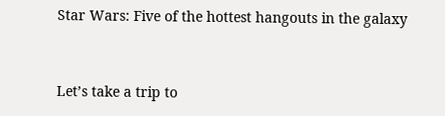Star Wars: Five of the hottest hangouts in the galaxy


Let’s take a trip to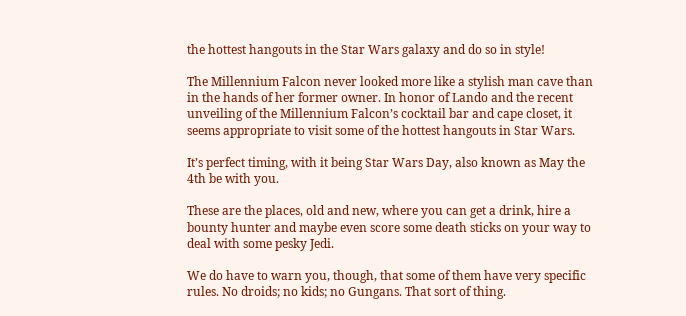the hottest hangouts in the Star Wars galaxy and do so in style!

The Millennium Falcon never looked more like a stylish man cave than in the hands of her former owner. In honor of Lando and the recent unveiling of the Millennium Falcon’s cocktail bar and cape closet, it seems appropriate to visit some of the hottest hangouts in Star Wars.

It’s perfect timing, with it being Star Wars Day, also known as May the 4th be with you.

These are the places, old and new, where you can get a drink, hire a bounty hunter and maybe even score some death sticks on your way to deal with some pesky Jedi.

We do have to warn you, though, that some of them have very specific rules. No droids; no kids; no Gungans. That sort of thing.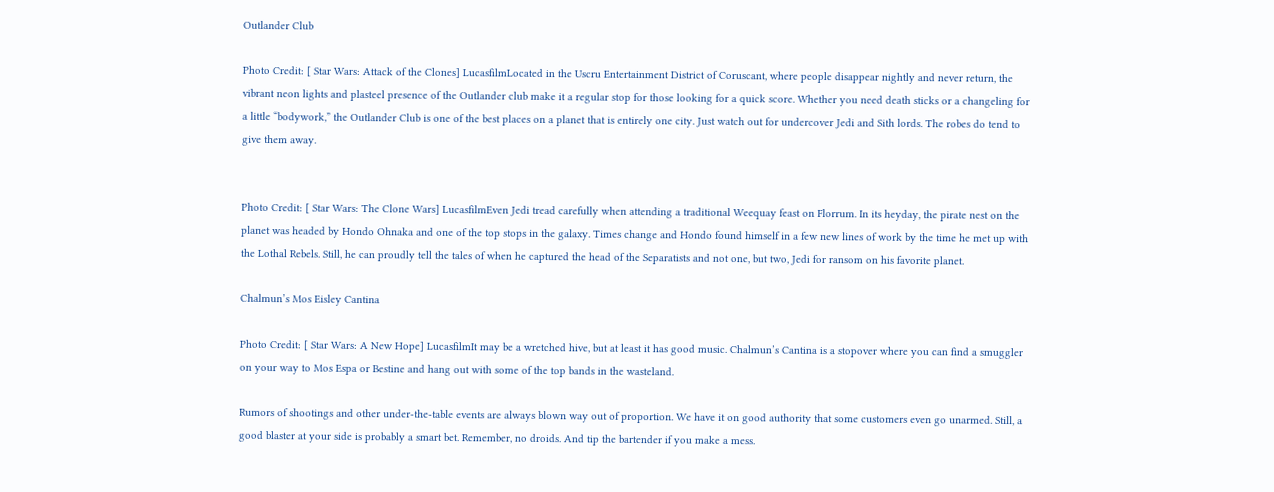Outlander Club

Photo Credit: [ Star Wars: Attack of the Clones] LucasfilmLocated in the Uscru Entertainment District of Coruscant, where people disappear nightly and never return, the vibrant neon lights and plasteel presence of the Outlander club make it a regular stop for those looking for a quick score. Whether you need death sticks or a changeling for a little “bodywork,” the Outlander Club is one of the best places on a planet that is entirely one city. Just watch out for undercover Jedi and Sith lords. The robes do tend to give them away.


Photo Credit: [ Star Wars: The Clone Wars] LucasfilmEven Jedi tread carefully when attending a traditional Weequay feast on Florrum. In its heyday, the pirate nest on the planet was headed by Hondo Ohnaka and one of the top stops in the galaxy. Times change and Hondo found himself in a few new lines of work by the time he met up with the Lothal Rebels. Still, he can proudly tell the tales of when he captured the head of the Separatists and not one, but two, Jedi for ransom on his favorite planet.

Chalmun’s Mos Eisley Cantina

Photo Credit: [ Star Wars: A New Hope] LucasfilmIt may be a wretched hive, but at least it has good music. Chalmun’s Cantina is a stopover where you can find a smuggler on your way to Mos Espa or Bestine and hang out with some of the top bands in the wasteland.

Rumors of shootings and other under-the-table events are always blown way out of proportion. We have it on good authority that some customers even go unarmed. Still, a good blaster at your side is probably a smart bet. Remember, no droids. And tip the bartender if you make a mess.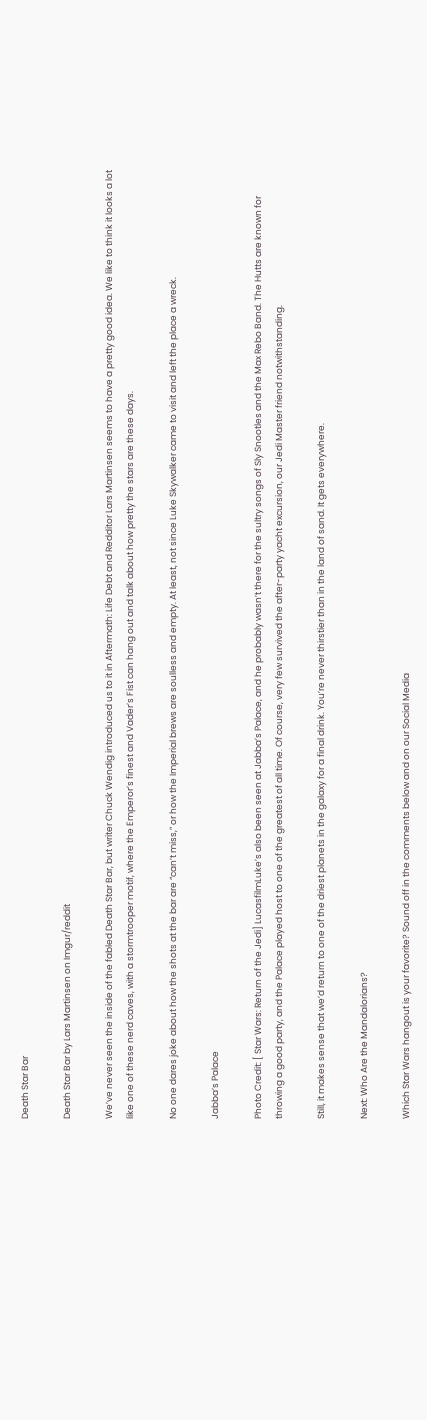Death Star Bar

Death Star Bar by Lars Martinsen on Imgur/reddit

We’ve never seen the inside of the fabled Death Star Bar, but writer Chuck Wendig introduced us to it in Aftermath: Life Debt and Redditor Lars Martinsen seems to have a pretty good idea. We like to think it looks a lot like one of these nerd caves, with a stormtrooper motif, where the Emperor’s finest and Vader’s Fist can hang out and talk about how pretty the stars are these days.

No one dares joke about how the shots at the bar are “can’t miss,” or how the Imperial brews are soulless and empty. At least, not since Luke Skywalker came to visit and left the place a wreck.

Jabba’s Palace

Photo Credit: [ Star Wars: Return of the Jedi] LucasfilmLuke’s also been seen at Jabba’s Palace, and he probably wasn’t there for the sultry songs of Sly Snootles and the Max Rebo Band. The Hutts are known for throwing a good party, and the Palace played host to one of the greatest of all time. Of course, very few survived the after-party yacht excursion, our Jedi Master friend notwithstanding.

Still, it makes sense that we’d return to one of the driest planets in the galaxy for a final drink. You’re never thirstier than in the land of sand. It gets everywhere.

Next: Who Are the Mandalorians?

Which Star Wars hangout is your favorite? Sound off in the comments below and on our Social Media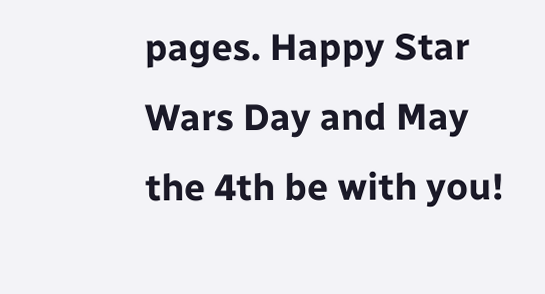pages. Happy Star Wars Day and May the 4th be with you!